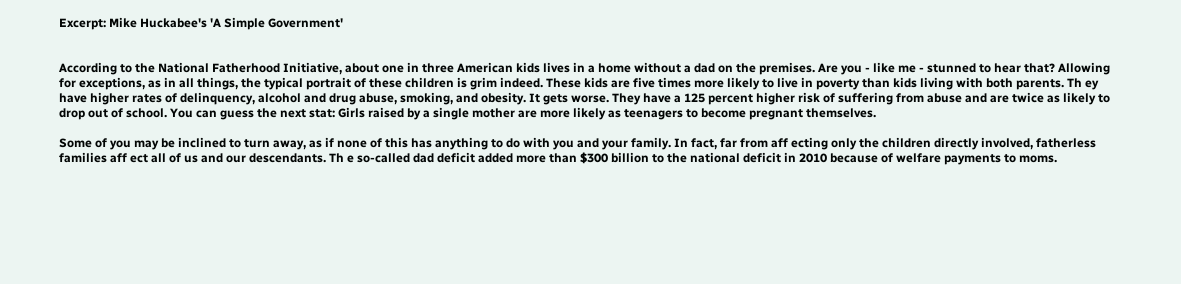Excerpt: Mike Huckabee's 'A Simple Government'


According to the National Fatherhood Initiative, about one in three American kids lives in a home without a dad on the premises. Are you - like me - stunned to hear that? Allowing for exceptions, as in all things, the typical portrait of these children is grim indeed. These kids are five times more likely to live in poverty than kids living with both parents. Th ey have higher rates of delinquency, alcohol and drug abuse, smoking, and obesity. It gets worse. They have a 125 percent higher risk of suffering from abuse and are twice as likely to drop out of school. You can guess the next stat: Girls raised by a single mother are more likely as teenagers to become pregnant themselves.

Some of you may be inclined to turn away, as if none of this has anything to do with you and your family. In fact, far from aff ecting only the children directly involved, fatherless families aff ect all of us and our descendants. Th e so-called dad deficit added more than $300 billion to the national deficit in 2010 because of welfare payments to moms.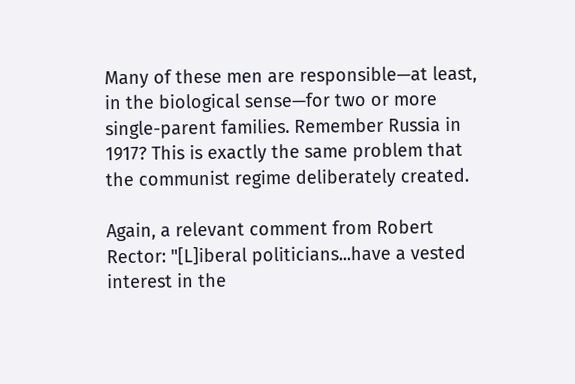Many of these men are responsible—at least, in the biological sense—for two or more single-parent families. Remember Russia in 1917? This is exactly the same problem that the communist regime deliberately created.

Again, a relevant comment from Robert Rector: "[L]iberal politicians...have a vested interest in the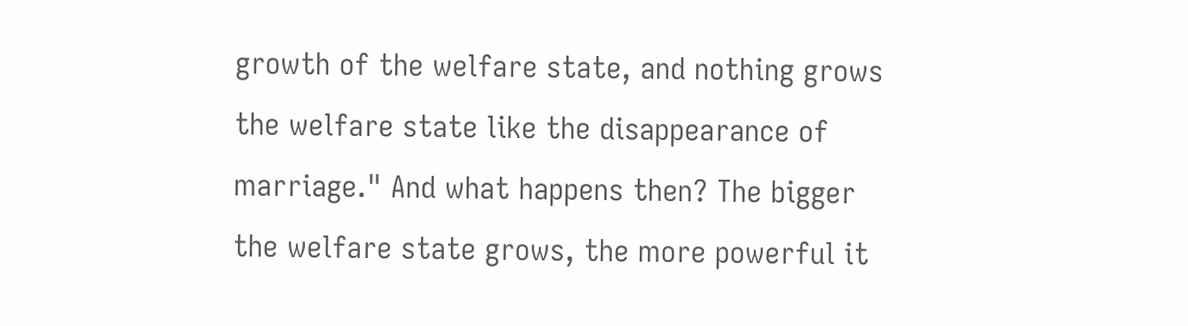growth of the welfare state, and nothing grows the welfare state like the disappearance of marriage." And what happens then? The bigger the welfare state grows, the more powerful it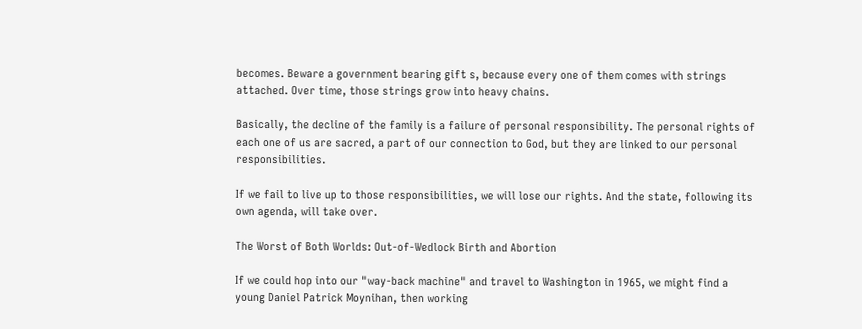becomes. Beware a government bearing gift s, because every one of them comes with strings attached. Over time, those strings grow into heavy chains.

Basically, the decline of the family is a failure of personal responsibility. The personal rights of each one of us are sacred, a part of our connection to God, but they are linked to our personal responsibilities.

If we fail to live up to those responsibilities, we will lose our rights. And the state, following its own agenda, will take over.

The Worst of Both Worlds: Out-of-Wedlock Birth and Abortion

If we could hop into our "way-back machine" and travel to Washington in 1965, we might find a young Daniel Patrick Moynihan, then working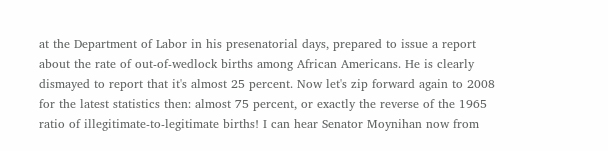at the Department of Labor in his presenatorial days, prepared to issue a report about the rate of out-of-wedlock births among African Americans. He is clearly dismayed to report that it's almost 25 percent. Now let's zip forward again to 2008 for the latest statistics then: almost 75 percent, or exactly the reverse of the 1965 ratio of illegitimate-to-legitimate births! I can hear Senator Moynihan now from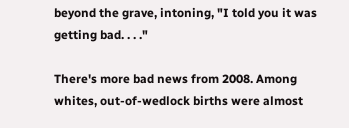beyond the grave, intoning, "I told you it was getting bad. . . ."

There's more bad news from 2008. Among whites, out-of-wedlock births were almost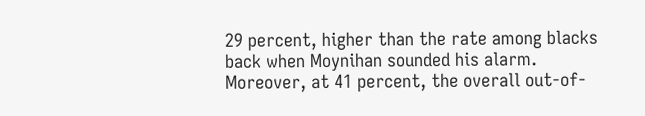29 percent, higher than the rate among blacks back when Moynihan sounded his alarm. Moreover, at 41 percent, the overall out-of-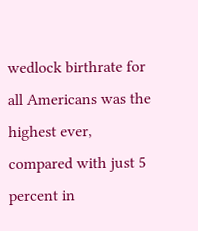wedlock birthrate for all Americans was the highest ever, compared with just 5 percent in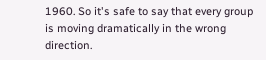1960. So it's safe to say that every group is moving dramatically in the wrong direction.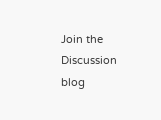Join the Discussion
blog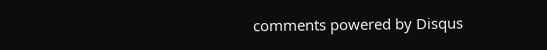comments powered by Disqus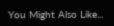You Might Also Like...